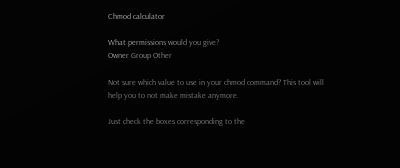Chmod calculator

What permissions would you give?
Owner Group Other

Not sure which value to use in your chmod command? This tool will help you to not make mistake anymore.

Just check the boxes corresponding to the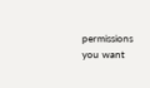permissions you want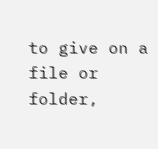to give on a file or folder,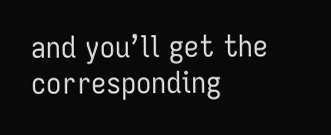and you’ll get the corresponding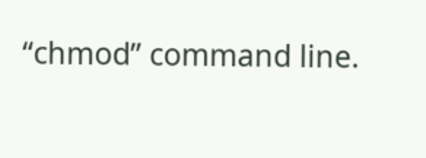“chmod” command line.